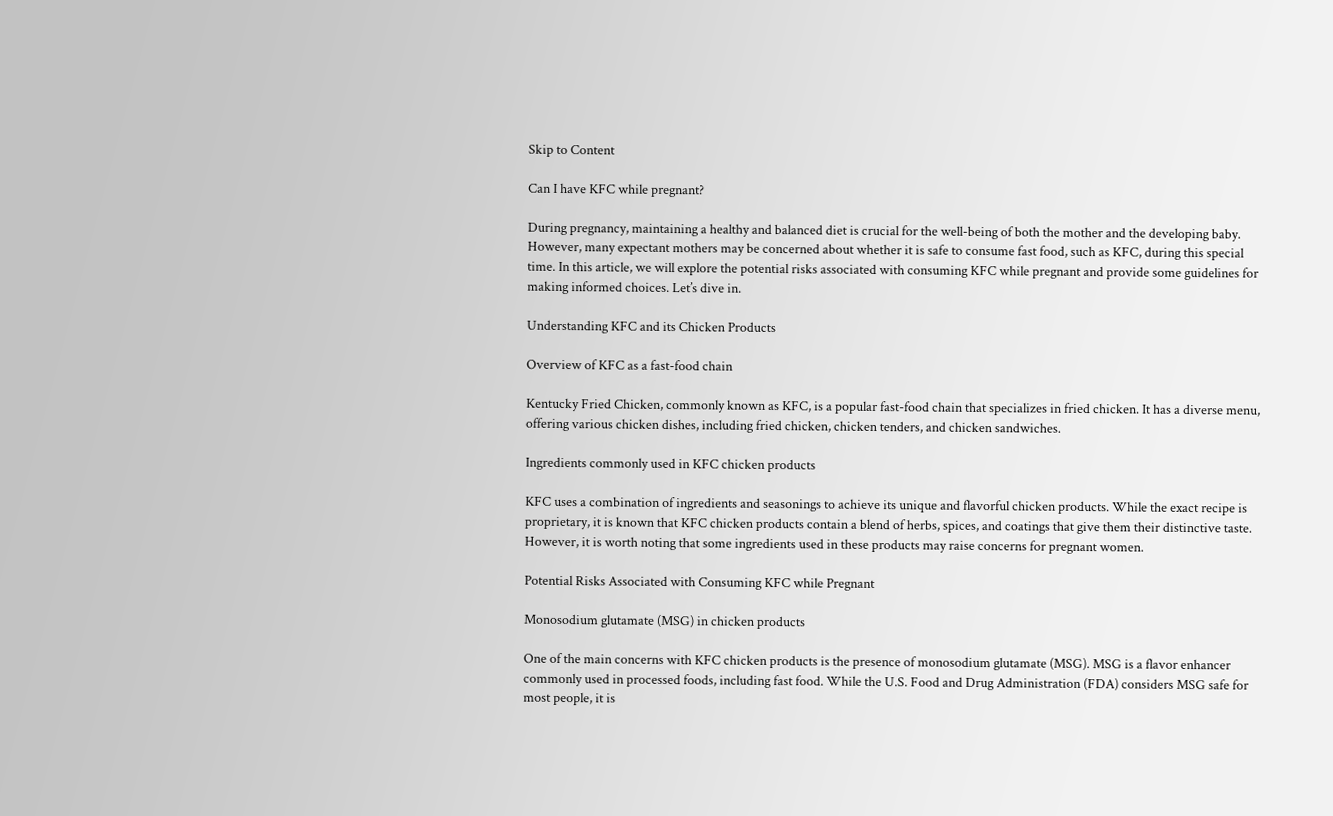Skip to Content

Can I have KFC while pregnant?

During pregnancy, maintaining a healthy and balanced diet is crucial for the well-being of both the mother and the developing baby. However, many expectant mothers may be concerned about whether it is safe to consume fast food, such as KFC, during this special time. In this article, we will explore the potential risks associated with consuming KFC while pregnant and provide some guidelines for making informed choices. Let’s dive in.

Understanding KFC and its Chicken Products

Overview of KFC as a fast-food chain

Kentucky Fried Chicken, commonly known as KFC, is a popular fast-food chain that specializes in fried chicken. It has a diverse menu, offering various chicken dishes, including fried chicken, chicken tenders, and chicken sandwiches.

Ingredients commonly used in KFC chicken products

KFC uses a combination of ingredients and seasonings to achieve its unique and flavorful chicken products. While the exact recipe is proprietary, it is known that KFC chicken products contain a blend of herbs, spices, and coatings that give them their distinctive taste. However, it is worth noting that some ingredients used in these products may raise concerns for pregnant women.

Potential Risks Associated with Consuming KFC while Pregnant

Monosodium glutamate (MSG) in chicken products

One of the main concerns with KFC chicken products is the presence of monosodium glutamate (MSG). MSG is a flavor enhancer commonly used in processed foods, including fast food. While the U.S. Food and Drug Administration (FDA) considers MSG safe for most people, it is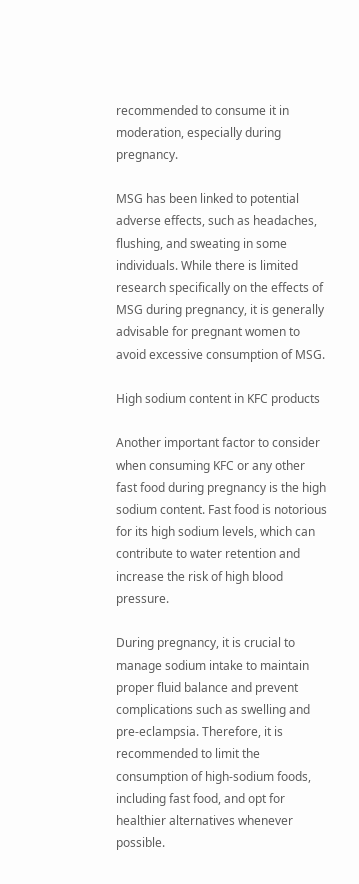recommended to consume it in moderation, especially during pregnancy.

MSG has been linked to potential adverse effects, such as headaches, flushing, and sweating in some individuals. While there is limited research specifically on the effects of MSG during pregnancy, it is generally advisable for pregnant women to avoid excessive consumption of MSG.

High sodium content in KFC products

Another important factor to consider when consuming KFC or any other fast food during pregnancy is the high sodium content. Fast food is notorious for its high sodium levels, which can contribute to water retention and increase the risk of high blood pressure.

During pregnancy, it is crucial to manage sodium intake to maintain proper fluid balance and prevent complications such as swelling and pre-eclampsia. Therefore, it is recommended to limit the consumption of high-sodium foods, including fast food, and opt for healthier alternatives whenever possible.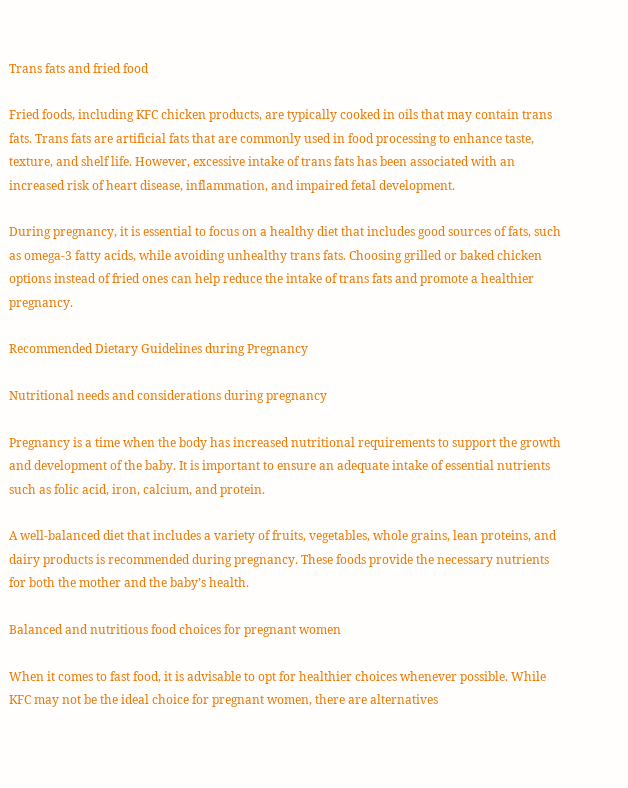Trans fats and fried food

Fried foods, including KFC chicken products, are typically cooked in oils that may contain trans fats. Trans fats are artificial fats that are commonly used in food processing to enhance taste, texture, and shelf life. However, excessive intake of trans fats has been associated with an increased risk of heart disease, inflammation, and impaired fetal development.

During pregnancy, it is essential to focus on a healthy diet that includes good sources of fats, such as omega-3 fatty acids, while avoiding unhealthy trans fats. Choosing grilled or baked chicken options instead of fried ones can help reduce the intake of trans fats and promote a healthier pregnancy.

Recommended Dietary Guidelines during Pregnancy

Nutritional needs and considerations during pregnancy

Pregnancy is a time when the body has increased nutritional requirements to support the growth and development of the baby. It is important to ensure an adequate intake of essential nutrients such as folic acid, iron, calcium, and protein.

A well-balanced diet that includes a variety of fruits, vegetables, whole grains, lean proteins, and dairy products is recommended during pregnancy. These foods provide the necessary nutrients for both the mother and the baby’s health.

Balanced and nutritious food choices for pregnant women

When it comes to fast food, it is advisable to opt for healthier choices whenever possible. While KFC may not be the ideal choice for pregnant women, there are alternatives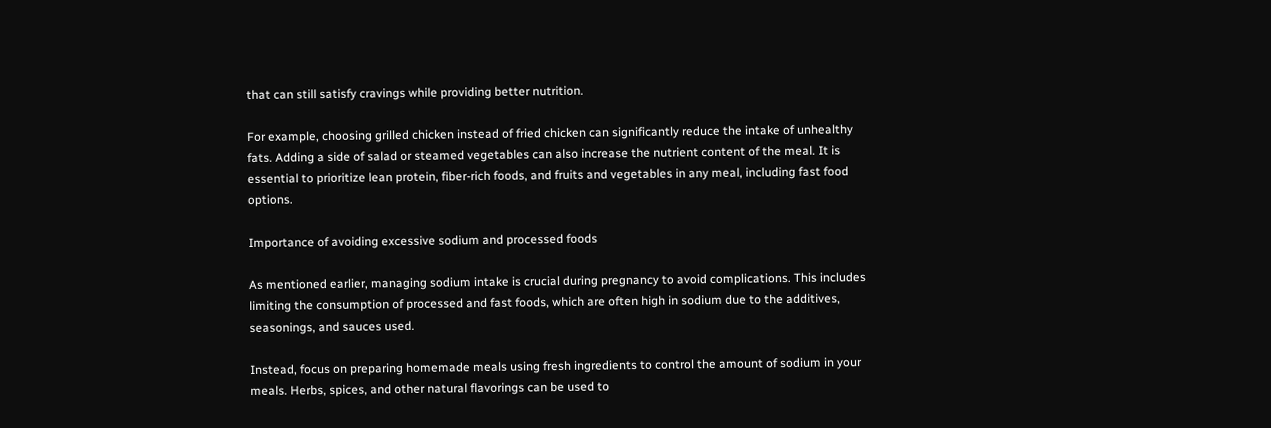that can still satisfy cravings while providing better nutrition.

For example, choosing grilled chicken instead of fried chicken can significantly reduce the intake of unhealthy fats. Adding a side of salad or steamed vegetables can also increase the nutrient content of the meal. It is essential to prioritize lean protein, fiber-rich foods, and fruits and vegetables in any meal, including fast food options.

Importance of avoiding excessive sodium and processed foods

As mentioned earlier, managing sodium intake is crucial during pregnancy to avoid complications. This includes limiting the consumption of processed and fast foods, which are often high in sodium due to the additives, seasonings, and sauces used.

Instead, focus on preparing homemade meals using fresh ingredients to control the amount of sodium in your meals. Herbs, spices, and other natural flavorings can be used to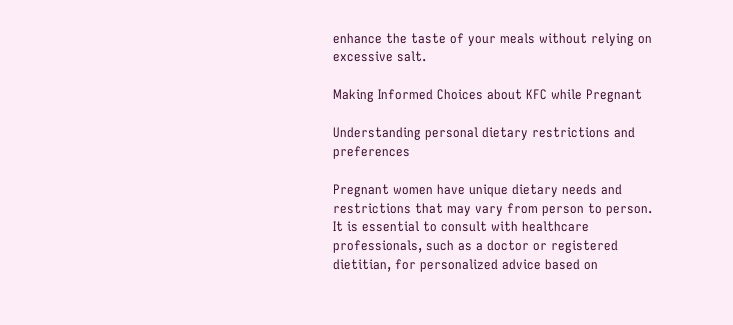enhance the taste of your meals without relying on excessive salt.

Making Informed Choices about KFC while Pregnant

Understanding personal dietary restrictions and preferences

Pregnant women have unique dietary needs and restrictions that may vary from person to person. It is essential to consult with healthcare professionals, such as a doctor or registered dietitian, for personalized advice based on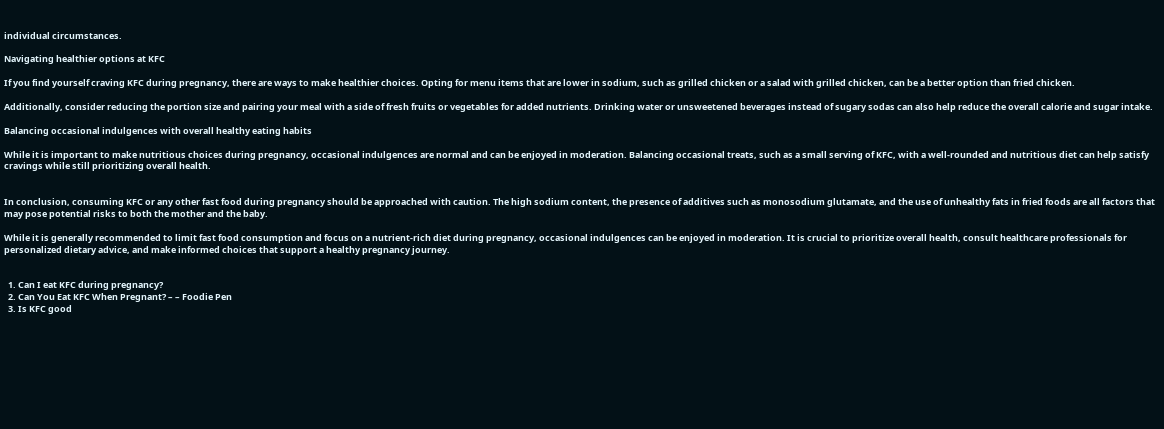individual circumstances.

Navigating healthier options at KFC

If you find yourself craving KFC during pregnancy, there are ways to make healthier choices. Opting for menu items that are lower in sodium, such as grilled chicken or a salad with grilled chicken, can be a better option than fried chicken.

Additionally, consider reducing the portion size and pairing your meal with a side of fresh fruits or vegetables for added nutrients. Drinking water or unsweetened beverages instead of sugary sodas can also help reduce the overall calorie and sugar intake.

Balancing occasional indulgences with overall healthy eating habits

While it is important to make nutritious choices during pregnancy, occasional indulgences are normal and can be enjoyed in moderation. Balancing occasional treats, such as a small serving of KFC, with a well-rounded and nutritious diet can help satisfy cravings while still prioritizing overall health.


In conclusion, consuming KFC or any other fast food during pregnancy should be approached with caution. The high sodium content, the presence of additives such as monosodium glutamate, and the use of unhealthy fats in fried foods are all factors that may pose potential risks to both the mother and the baby.

While it is generally recommended to limit fast food consumption and focus on a nutrient-rich diet during pregnancy, occasional indulgences can be enjoyed in moderation. It is crucial to prioritize overall health, consult healthcare professionals for personalized dietary advice, and make informed choices that support a healthy pregnancy journey.


  1. Can I eat KFC during pregnancy?
  2. Can You Eat KFC When Pregnant? – – Foodie Pen
  3. Is KFC good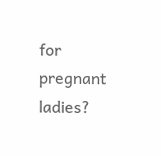for pregnant ladies?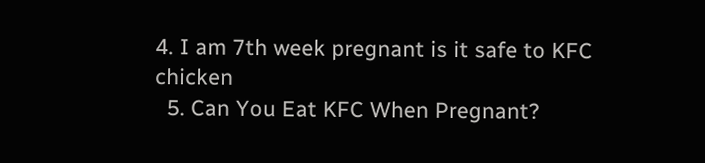4. I am 7th week pregnant is it safe to KFC chicken
  5. Can You Eat KFC When Pregnant?